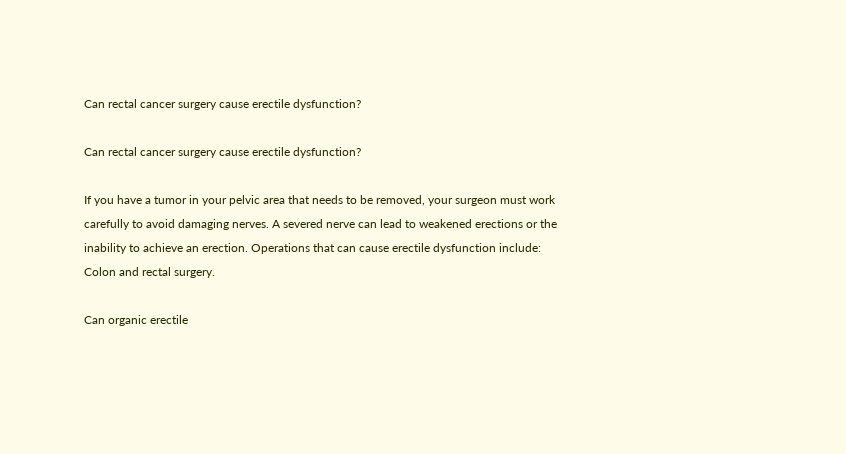Can rectal cancer surgery cause erectile dysfunction?

Can rectal cancer surgery cause erectile dysfunction?

If you have a tumor in your pelvic area that needs to be removed, your surgeon must work carefully to avoid damaging nerves. A severed nerve can lead to weakened erections or the inability to achieve an erection. Operations that can cause erectile dysfunction include: Colon and rectal surgery.

Can organic erectile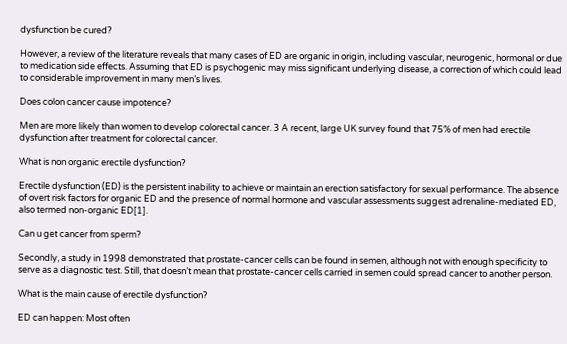dysfunction be cured?

However, a review of the literature reveals that many cases of ED are organic in origin, including vascular, neurogenic, hormonal or due to medication side effects. Assuming that ED is psychogenic may miss significant underlying disease, a correction of which could lead to considerable improvement in many men’s lives.

Does colon cancer cause impotence?

Men are more likely than women to develop colorectal cancer. 3 A recent, large UK survey found that 75% of men had erectile dysfunction after treatment for colorectal cancer.

What is non organic erectile dysfunction?

Erectile dysfunction (ED) is the persistent inability to achieve or maintain an erection satisfactory for sexual performance. The absence of overt risk factors for organic ED and the presence of normal hormone and vascular assessments suggest adrenaline-mediated ED, also termed non-organic ED[1].

Can u get cancer from sperm?

Secondly, a study in 1998 demonstrated that prostate-cancer cells can be found in semen, although not with enough specificity to serve as a diagnostic test. Still, that doesn’t mean that prostate-cancer cells carried in semen could spread cancer to another person.

What is the main cause of erectile dysfunction?

ED can happen: Most often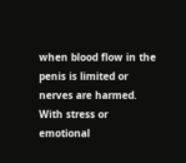when blood flow in the penis is limited or nerves are harmed. With stress or emotional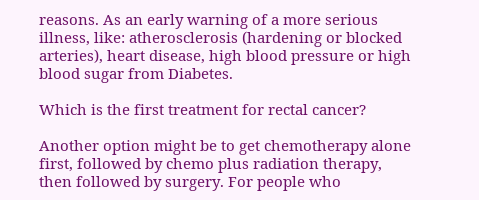reasons. As an early warning of a more serious illness, like: atherosclerosis (hardening or blocked arteries), heart disease, high blood pressure or high blood sugar from Diabetes.

Which is the first treatment for rectal cancer?

Another option might be to get chemotherapy alone first, followed by chemo plus radiation therapy, then followed by surgery. For people who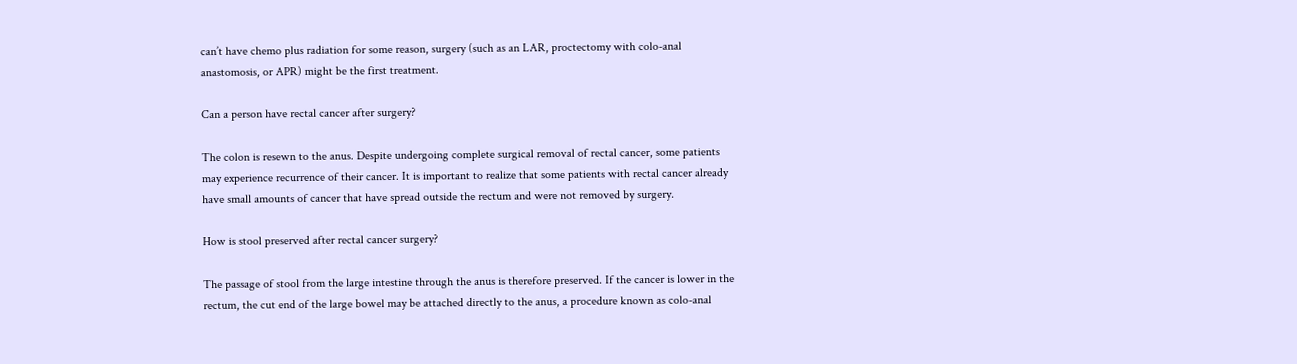can’t have chemo plus radiation for some reason, surgery (such as an LAR, proctectomy with colo-anal anastomosis, or APR) might be the first treatment.

Can a person have rectal cancer after surgery?

The colon is resewn to the anus. Despite undergoing complete surgical removal of rectal cancer, some patients may experience recurrence of their cancer. It is important to realize that some patients with rectal cancer already have small amounts of cancer that have spread outside the rectum and were not removed by surgery.

How is stool preserved after rectal cancer surgery?

The passage of stool from the large intestine through the anus is therefore preserved. If the cancer is lower in the rectum, the cut end of the large bowel may be attached directly to the anus, a procedure known as colo-anal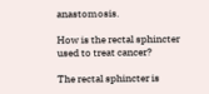anastomosis.

How is the rectal sphincter used to treat cancer?

The rectal sphincter is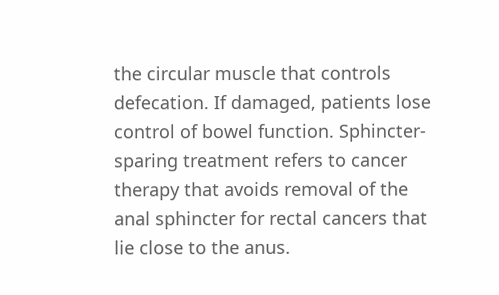the circular muscle that controls defecation. If damaged, patients lose control of bowel function. Sphincter-sparing treatment refers to cancer therapy that avoids removal of the anal sphincter for rectal cancers that lie close to the anus.